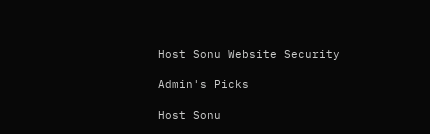Host Sonu Website Security

Admin's Picks

Host Sonu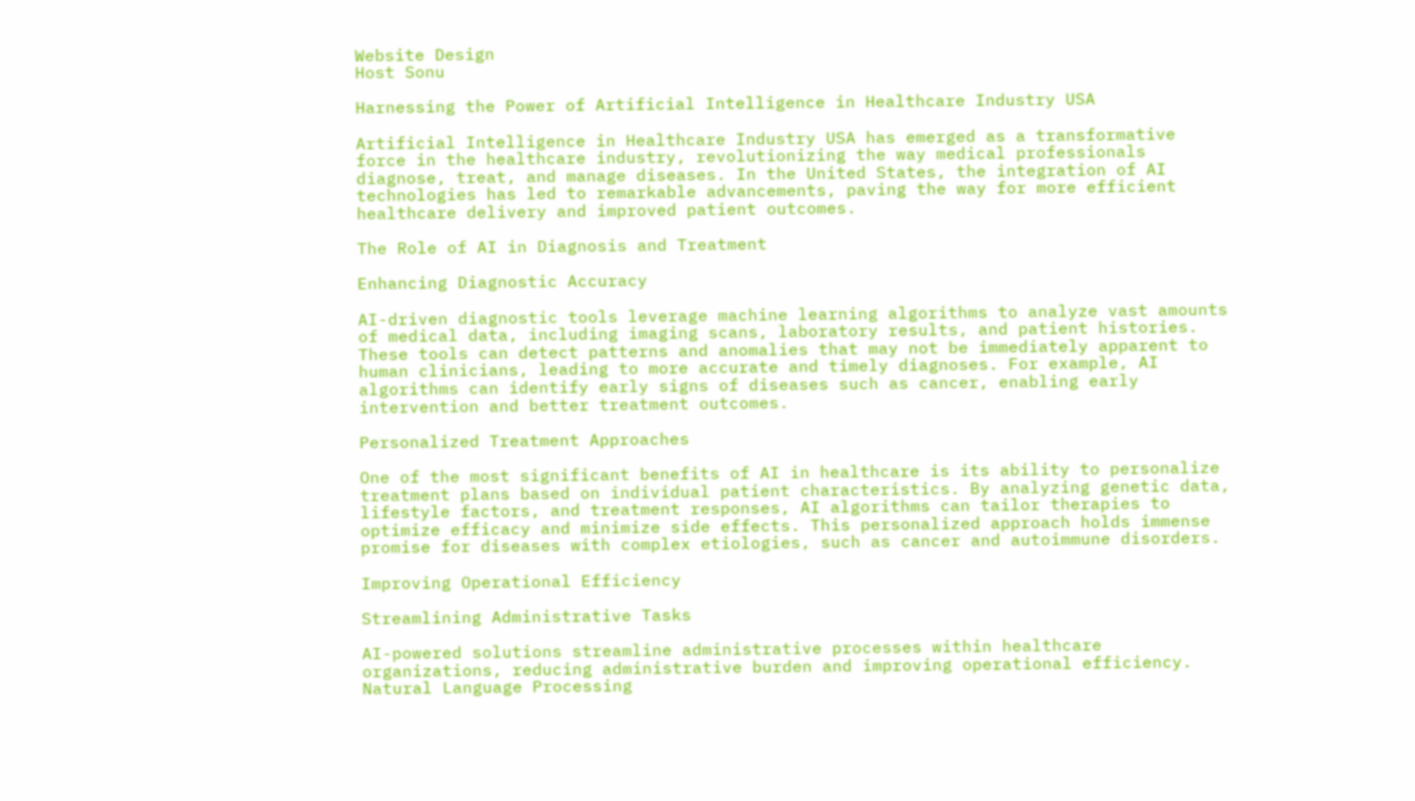Website Design
Host Sonu

Harnessing the Power of Artificial Intelligence in Healthcare Industry USA

Artificial Intelligence in Healthcare Industry USA has emerged as a transformative force in the healthcare industry, revolutionizing the way medical professionals diagnose, treat, and manage diseases. In the United States, the integration of AI technologies has led to remarkable advancements, paving the way for more efficient healthcare delivery and improved patient outcomes.

The Role of AI in Diagnosis and Treatment

Enhancing Diagnostic Accuracy

AI-driven diagnostic tools leverage machine learning algorithms to analyze vast amounts of medical data, including imaging scans, laboratory results, and patient histories. These tools can detect patterns and anomalies that may not be immediately apparent to human clinicians, leading to more accurate and timely diagnoses. For example, AI algorithms can identify early signs of diseases such as cancer, enabling early intervention and better treatment outcomes.

Personalized Treatment Approaches

One of the most significant benefits of AI in healthcare is its ability to personalize treatment plans based on individual patient characteristics. By analyzing genetic data, lifestyle factors, and treatment responses, AI algorithms can tailor therapies to optimize efficacy and minimize side effects. This personalized approach holds immense promise for diseases with complex etiologies, such as cancer and autoimmune disorders.

Improving Operational Efficiency

Streamlining Administrative Tasks

AI-powered solutions streamline administrative processes within healthcare organizations, reducing administrative burden and improving operational efficiency. Natural Language Processing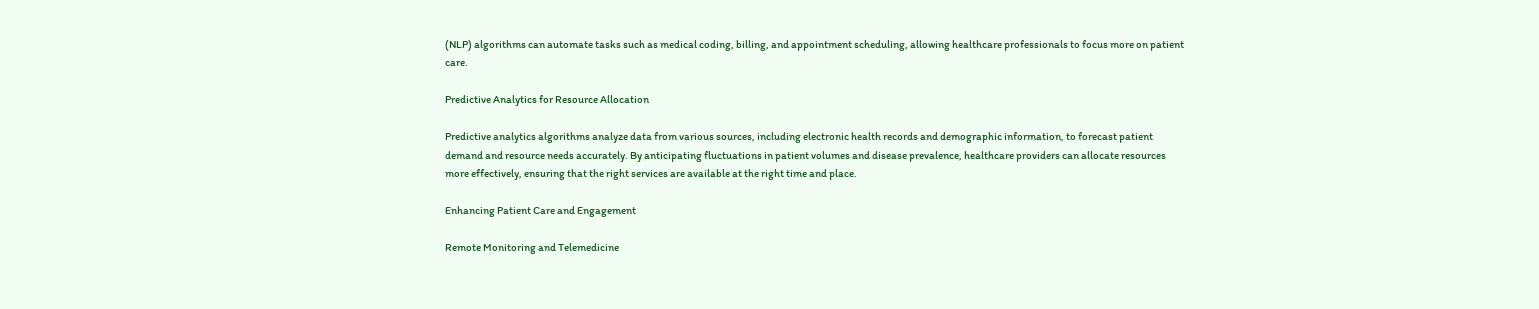(NLP) algorithms can automate tasks such as medical coding, billing, and appointment scheduling, allowing healthcare professionals to focus more on patient care.

Predictive Analytics for Resource Allocation

Predictive analytics algorithms analyze data from various sources, including electronic health records and demographic information, to forecast patient demand and resource needs accurately. By anticipating fluctuations in patient volumes and disease prevalence, healthcare providers can allocate resources more effectively, ensuring that the right services are available at the right time and place.

Enhancing Patient Care and Engagement

Remote Monitoring and Telemedicine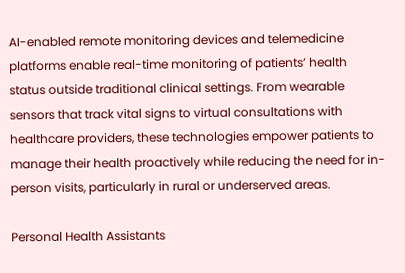AI-enabled remote monitoring devices and telemedicine platforms enable real-time monitoring of patients’ health status outside traditional clinical settings. From wearable sensors that track vital signs to virtual consultations with healthcare providers, these technologies empower patients to manage their health proactively while reducing the need for in-person visits, particularly in rural or underserved areas.

Personal Health Assistants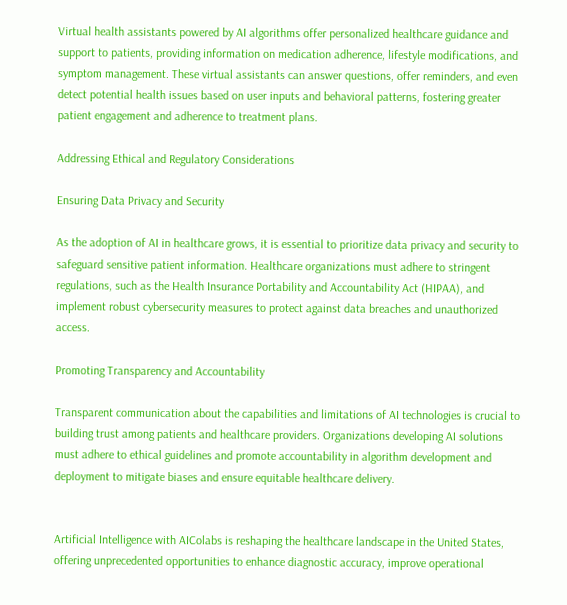Virtual health assistants powered by AI algorithms offer personalized healthcare guidance and support to patients, providing information on medication adherence, lifestyle modifications, and symptom management. These virtual assistants can answer questions, offer reminders, and even detect potential health issues based on user inputs and behavioral patterns, fostering greater patient engagement and adherence to treatment plans.

Addressing Ethical and Regulatory Considerations

Ensuring Data Privacy and Security

As the adoption of AI in healthcare grows, it is essential to prioritize data privacy and security to safeguard sensitive patient information. Healthcare organizations must adhere to stringent regulations, such as the Health Insurance Portability and Accountability Act (HIPAA), and implement robust cybersecurity measures to protect against data breaches and unauthorized access.

Promoting Transparency and Accountability

Transparent communication about the capabilities and limitations of AI technologies is crucial to building trust among patients and healthcare providers. Organizations developing AI solutions must adhere to ethical guidelines and promote accountability in algorithm development and deployment to mitigate biases and ensure equitable healthcare delivery.


Artificial Intelligence with AIColabs is reshaping the healthcare landscape in the United States, offering unprecedented opportunities to enhance diagnostic accuracy, improve operational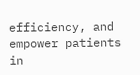efficiency, and empower patients in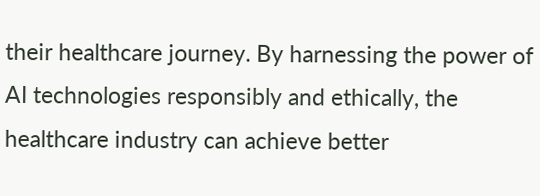their healthcare journey. By harnessing the power of AI technologies responsibly and ethically, the healthcare industry can achieve better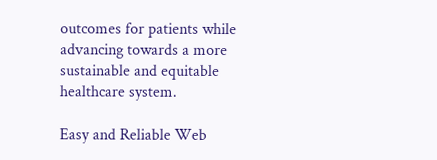outcomes for patients while advancing towards a more sustainable and equitable healthcare system.

Easy and Reliable Web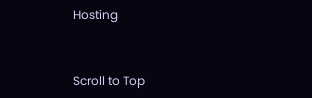Hosting


Scroll to Top